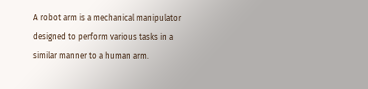A robot arm is a mechanical manipulator designed to perform various tasks in a similar manner to a human arm.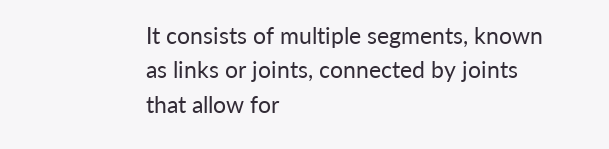It consists of multiple segments, known as links or joints, connected by joints that allow for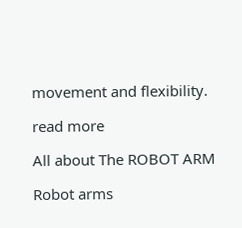movement and flexibility.

read more

All about The ROBOT ARM

Robot arms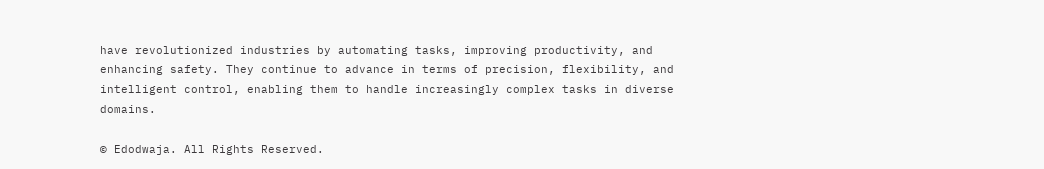have revolutionized industries by automating tasks, improving productivity, and enhancing safety. They continue to advance in terms of precision, flexibility, and intelligent control, enabling them to handle increasingly complex tasks in diverse domains.

© Edodwaja. All Rights Reserved.